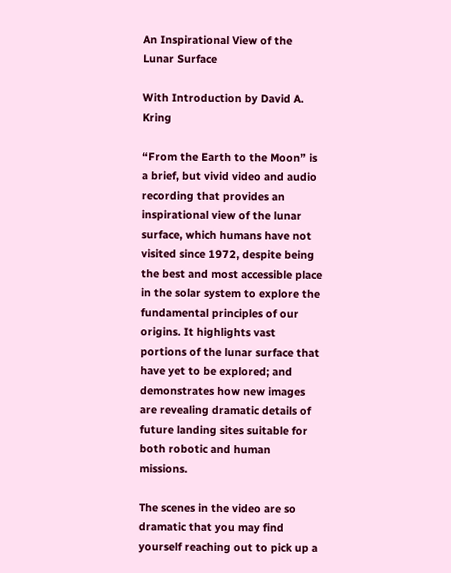An Inspirational View of the Lunar Surface

With Introduction by David A. Kring

“From the Earth to the Moon” is a brief, but vivid video and audio recording that provides an inspirational view of the lunar surface, which humans have not visited since 1972, despite being the best and most accessible place in the solar system to explore the fundamental principles of our origins. It highlights vast portions of the lunar surface that have yet to be explored; and demonstrates how new images are revealing dramatic details of future landing sites suitable for both robotic and human missions.

The scenes in the video are so dramatic that you may find yourself reaching out to pick up a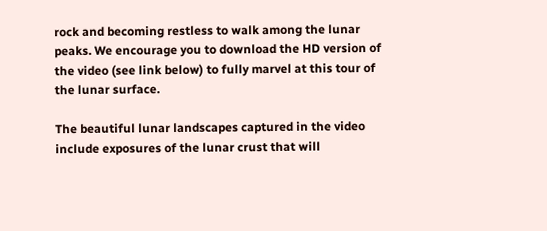rock and becoming restless to walk among the lunar peaks. We encourage you to download the HD version of the video (see link below) to fully marvel at this tour of the lunar surface.

The beautiful lunar landscapes captured in the video include exposures of the lunar crust that will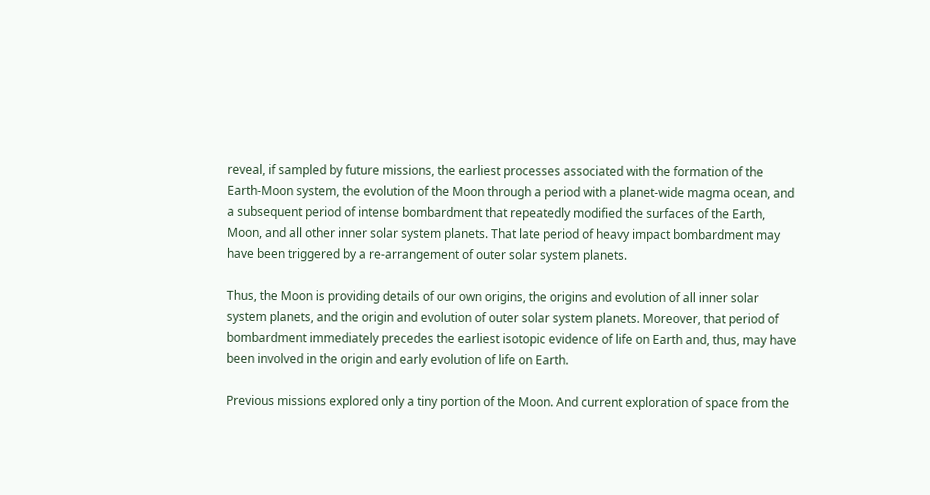reveal, if sampled by future missions, the earliest processes associated with the formation of the Earth-Moon system, the evolution of the Moon through a period with a planet-wide magma ocean, and a subsequent period of intense bombardment that repeatedly modified the surfaces of the Earth, Moon, and all other inner solar system planets. That late period of heavy impact bombardment may have been triggered by a re-arrangement of outer solar system planets.

Thus, the Moon is providing details of our own origins, the origins and evolution of all inner solar system planets, and the origin and evolution of outer solar system planets. Moreover, that period of bombardment immediately precedes the earliest isotopic evidence of life on Earth and, thus, may have been involved in the origin and early evolution of life on Earth.

Previous missions explored only a tiny portion of the Moon. And current exploration of space from the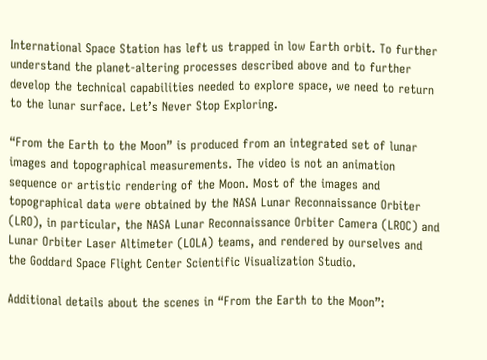International Space Station has left us trapped in low Earth orbit. To further understand the planet-altering processes described above and to further develop the technical capabilities needed to explore space, we need to return to the lunar surface. Let’s Never Stop Exploring.

“From the Earth to the Moon” is produced from an integrated set of lunar images and topographical measurements. The video is not an animation sequence or artistic rendering of the Moon. Most of the images and topographical data were obtained by the NASA Lunar Reconnaissance Orbiter (LRO), in particular, the NASA Lunar Reconnaissance Orbiter Camera (LROC) and Lunar Orbiter Laser Altimeter (LOLA) teams, and rendered by ourselves and the Goddard Space Flight Center Scientific Visualization Studio.

Additional details about the scenes in “From the Earth to the Moon”: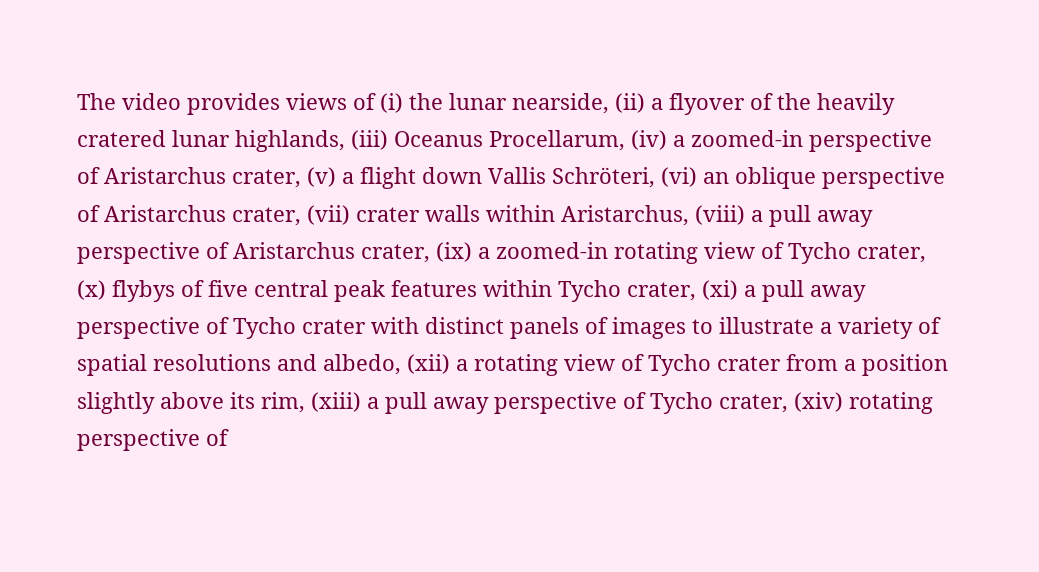The video provides views of (i) the lunar nearside, (ii) a flyover of the heavily cratered lunar highlands, (iii) Oceanus Procellarum, (iv) a zoomed-in perspective of Aristarchus crater, (v) a flight down Vallis Schröteri, (vi) an oblique perspective of Aristarchus crater, (vii) crater walls within Aristarchus, (viii) a pull away perspective of Aristarchus crater, (ix) a zoomed-in rotating view of Tycho crater, (x) flybys of five central peak features within Tycho crater, (xi) a pull away perspective of Tycho crater with distinct panels of images to illustrate a variety of spatial resolutions and albedo, (xii) a rotating view of Tycho crater from a position slightly above its rim, (xiii) a pull away perspective of Tycho crater, (xiv) rotating perspective of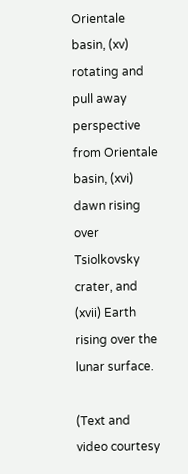Orientale basin, (xv) rotating and pull away perspective from Orientale basin, (xvi) dawn rising over Tsiolkovsky crater, and (xvii) Earth rising over the lunar surface.

(Text and video courtesy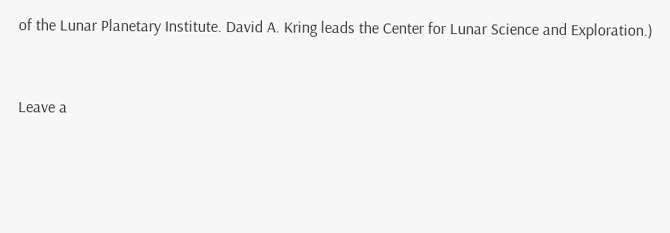of the Lunar Planetary Institute. David A. Kring leads the Center for Lunar Science and Exploration.)


Leave a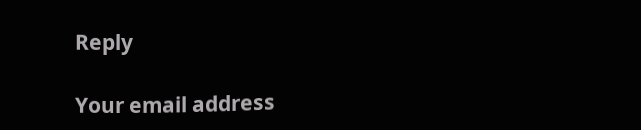Reply

Your email address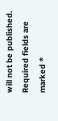will not be published. Required fields are marked *